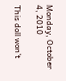Monday, October 4, 2010

This doll won’t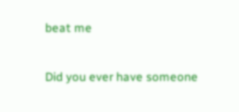beat me

Did you ever have someone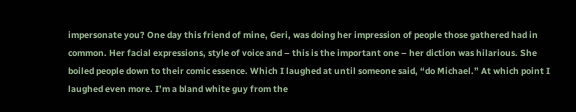impersonate you? One day this friend of mine, Geri, was doing her impression of people those gathered had in common. Her facial expressions, style of voice and – this is the important one – her diction was hilarious. She boiled people down to their comic essence. Which I laughed at until someone said, “do Michael.” At which point I laughed even more. I’m a bland white guy from the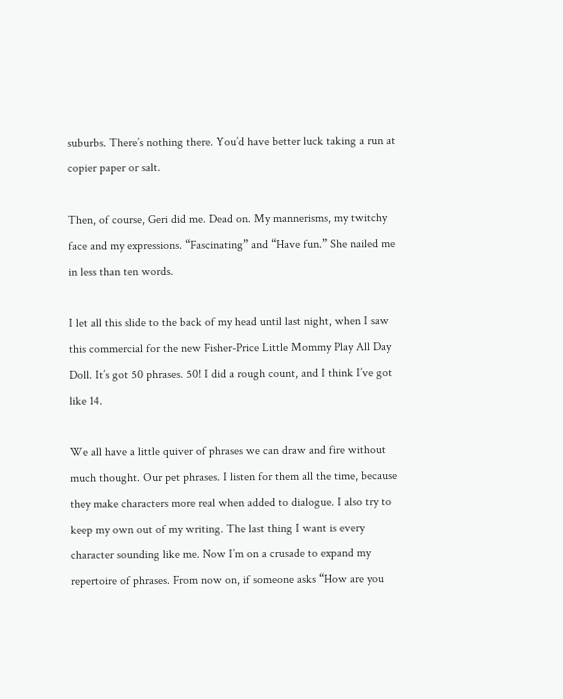suburbs. There’s nothing there. You’d have better luck taking a run at copier paper or salt.

Then, of course, Geri did me. Dead on. My mannerisms, my twitchy face and my expressions. “Fascinating” and “Have fun.” She nailed me in less than ten words.

I let all this slide to the back of my head until last night, when I saw this commercial for the new Fisher-Price Little Mommy Play All Day Doll. It’s got 50 phrases. 50! I did a rough count, and I think I’ve got like 14.

We all have a little quiver of phrases we can draw and fire without much thought. Our pet phrases. I listen for them all the time, because they make characters more real when added to dialogue. I also try to keep my own out of my writing. The last thing I want is every character sounding like me. Now I’m on a crusade to expand my repertoire of phrases. From now on, if someone asks “How are you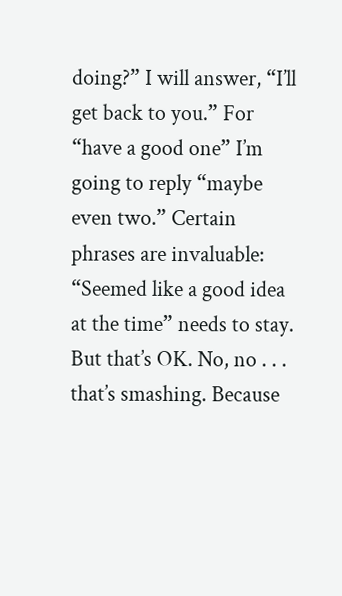doing?” I will answer, “I’ll get back to you.” For “have a good one” I’m going to reply “maybe even two.” Certain phrases are invaluable: “Seemed like a good idea at the time” needs to stay. But that’s OK. No, no . . . that’s smashing. Because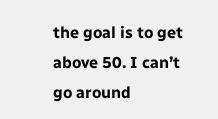the goal is to get above 50. I can’t go around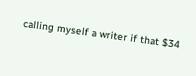calling myself a writer if that $34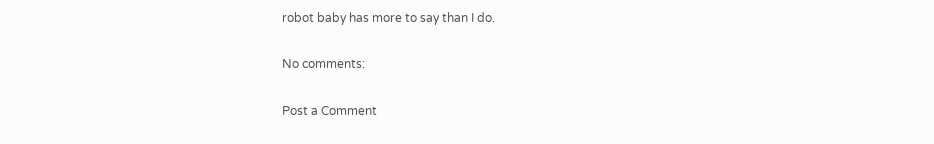robot baby has more to say than I do.

No comments:

Post a Comment